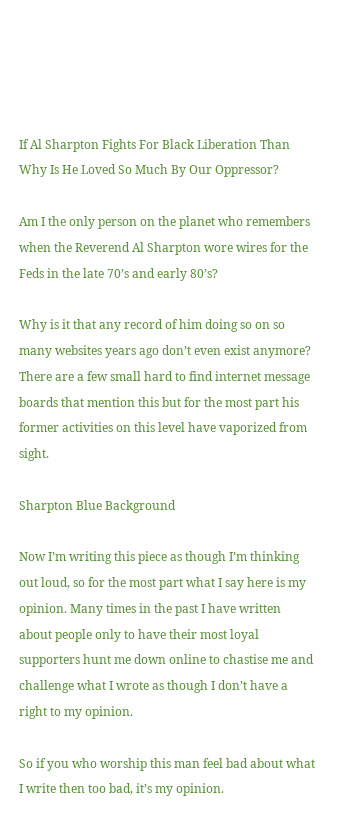If Al Sharpton Fights For Black Liberation Than Why Is He Loved So Much By Our Oppressor?

Am I the only person on the planet who remembers when the Reverend Al Sharpton wore wires for the Feds in the late 70’s and early 80’s?

Why is it that any record of him doing so on so many websites years ago don’t even exist anymore? There are a few small hard to find internet message boards that mention this but for the most part his former activities on this level have vaporized from sight.

Sharpton Blue Background

Now I’m writing this piece as though I’m thinking out loud, so for the most part what I say here is my opinion. Many times in the past I have written about people only to have their most loyal supporters hunt me down online to chastise me and challenge what I wrote as though I don’t have a right to my opinion.

So if you who worship this man feel bad about what I write then too bad, it’s my opinion.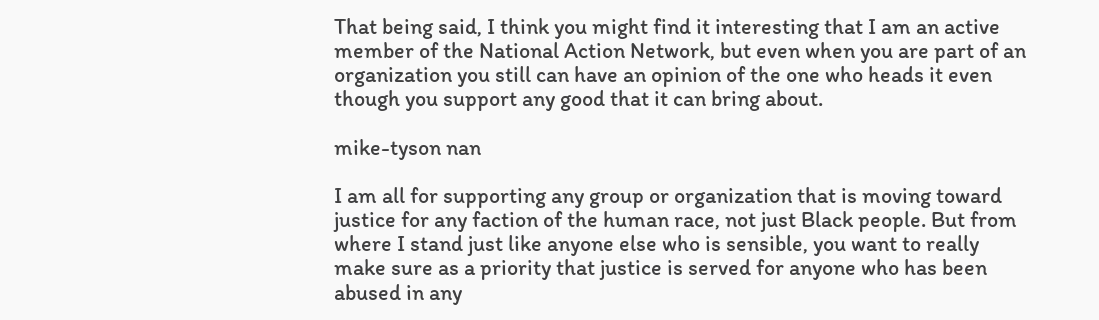That being said, I think you might find it interesting that I am an active member of the National Action Network, but even when you are part of an organization you still can have an opinion of the one who heads it even though you support any good that it can bring about.

mike-tyson nan

I am all for supporting any group or organization that is moving toward justice for any faction of the human race, not just Black people. But from where I stand just like anyone else who is sensible, you want to really make sure as a priority that justice is served for anyone who has been abused in any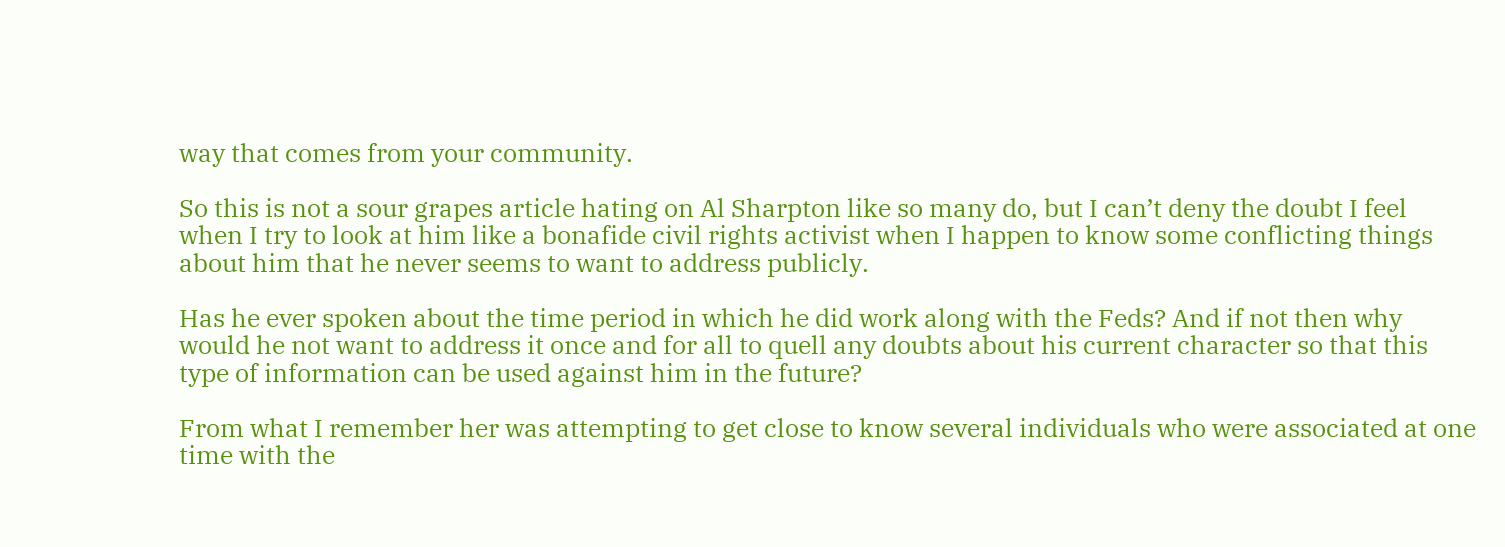way that comes from your community.

So this is not a sour grapes article hating on Al Sharpton like so many do, but I can’t deny the doubt I feel when I try to look at him like a bonafide civil rights activist when I happen to know some conflicting things about him that he never seems to want to address publicly.

Has he ever spoken about the time period in which he did work along with the Feds? And if not then why would he not want to address it once and for all to quell any doubts about his current character so that this type of information can be used against him in the future?

From what I remember her was attempting to get close to know several individuals who were associated at one time with the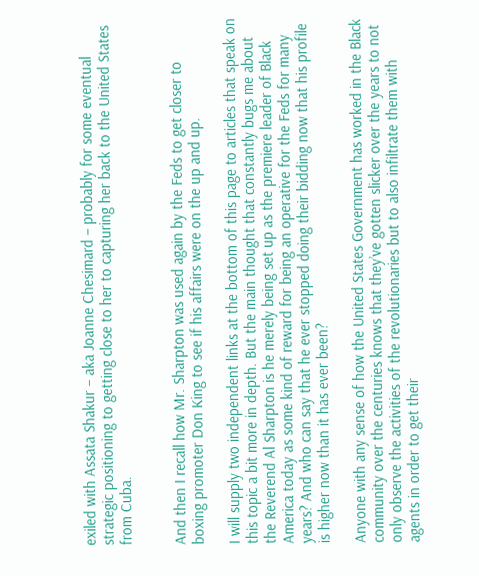exiled with Assata Shakur – aka Joanne Chesimard – probably for some eventual strategic positioning to getting close to her to capturing her back to the United States from Cuba.


And then I recall how Mr. Sharpton was used again by the Feds to get closer to boxing promoter Don King to see if his affairs were on the up and up.

I will supply two independent links at the bottom of this page to articles that speak on this topic a bit more in depth. But the main thought that constantly bugs me about the Reverend Al Sharpton is he merely being set up as the premiere leader of Black America today as some kind of reward for being an operative for the Feds for many years? And who can say that he ever stopped doing their bidding now that his profile is higher now than it has ever been?

Anyone with any sense of how the United States Government has worked in the Black community over the centuries knows that they’ve gotten slicker over the years to not only observe the activities of the revolutionaries but to also infiltrate them with agents in order to get their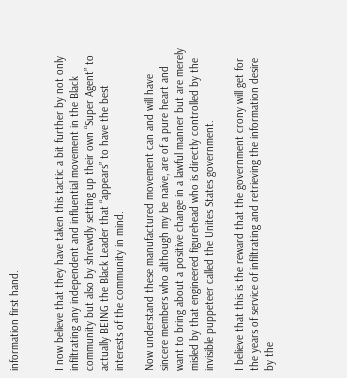information first hand.


I now believe that they have taken this tactic a bit further by not only infiltrating any independent and influential movement in the Black community but also by shrewdly setting up their own “Super Agent” to actually BEING the Black Leader that “appears” to have the best interests of the community in mind.

Now understand these manufactured movement can and will have sincere members who although my be naive, are of a pure heart and want to bring about a positive change in a lawful manner but are merely misled by that engineered figurehead who is directly controlled by the invisible puppeteer called the Unites States government.

I believe that this is the reward that the government crony will get for the years of service of infiltrating and retrieving the information desire by the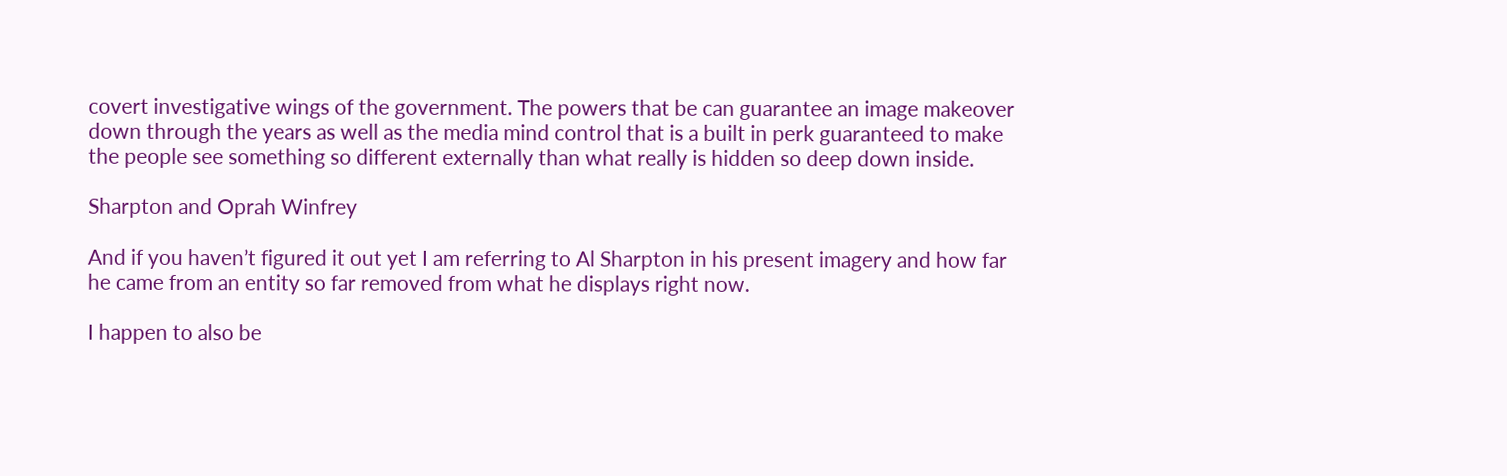covert investigative wings of the government. The powers that be can guarantee an image makeover down through the years as well as the media mind control that is a built in perk guaranteed to make the people see something so different externally than what really is hidden so deep down inside.

Sharpton and Oprah Winfrey

And if you haven’t figured it out yet I am referring to Al Sharpton in his present imagery and how far he came from an entity so far removed from what he displays right now.

I happen to also be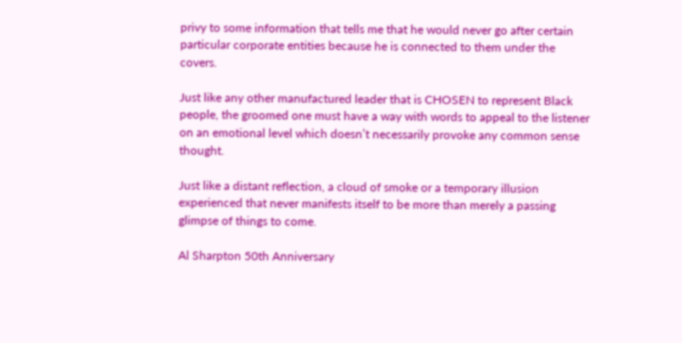privy to some information that tells me that he would never go after certain particular corporate entities because he is connected to them under the covers.

Just like any other manufactured leader that is CHOSEN to represent Black people, the groomed one must have a way with words to appeal to the listener on an emotional level which doesn’t necessarily provoke any common sense thought.

Just like a distant reflection, a cloud of smoke or a temporary illusion experienced that never manifests itself to be more than merely a passing glimpse of things to come.

Al Sharpton 50th Anniversary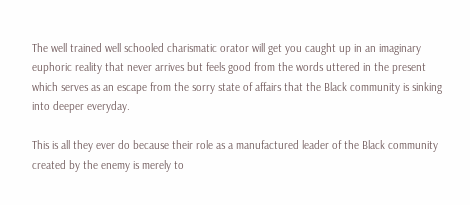The well trained well schooled charismatic orator will get you caught up in an imaginary euphoric reality that never arrives but feels good from the words uttered in the present which serves as an escape from the sorry state of affairs that the Black community is sinking into deeper everyday.

This is all they ever do because their role as a manufactured leader of the Black community created by the enemy is merely to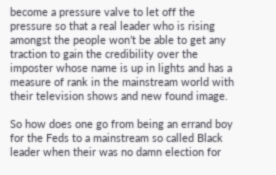become a pressure valve to let off the pressure so that a real leader who is rising amongst the people won’t be able to get any traction to gain the credibility over the imposter whose name is up in lights and has a measure of rank in the mainstream world with their television shows and new found image.

So how does one go from being an errand boy for the Feds to a mainstream so called Black leader when their was no damn election for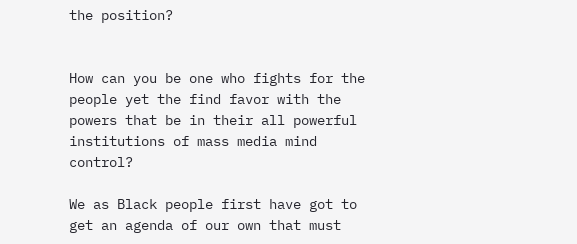the position?


How can you be one who fights for the people yet the find favor with the powers that be in their all powerful institutions of mass media mind control?

We as Black people first have got to get an agenda of our own that must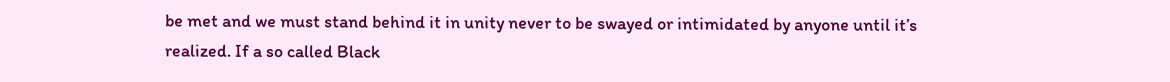be met and we must stand behind it in unity never to be swayed or intimidated by anyone until it’s realized. If a so called Black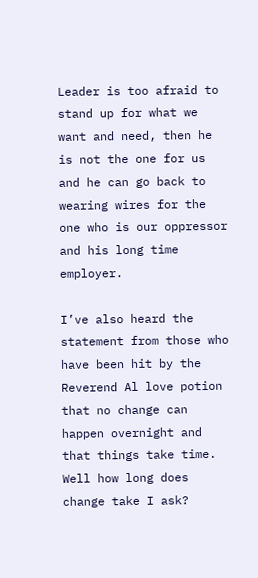Leader is too afraid to stand up for what we want and need, then he is not the one for us and he can go back to wearing wires for the one who is our oppressor and his long time employer.

I’ve also heard the statement from those who have been hit by the Reverend Al love potion that no change can happen overnight and that things take time. Well how long does change take I ask?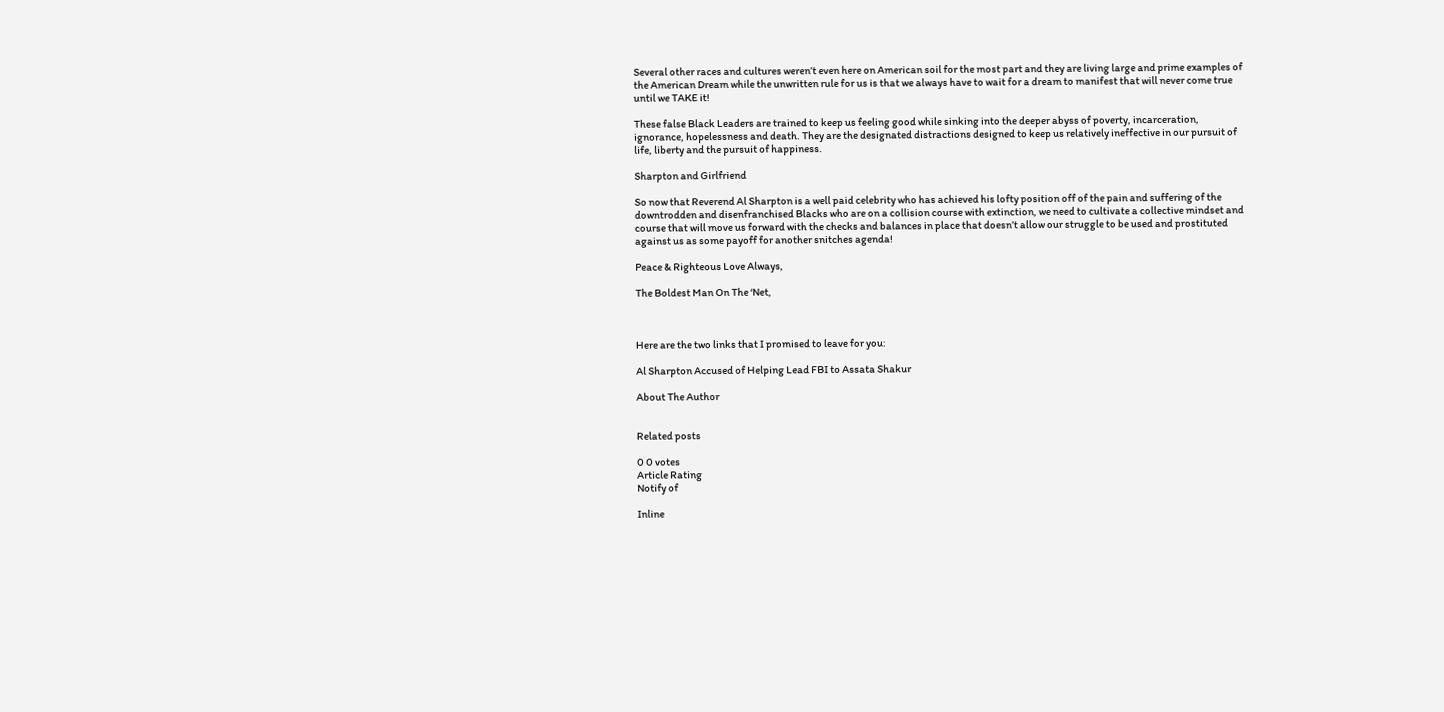Several other races and cultures weren’t even here on American soil for the most part and they are living large and prime examples of the American Dream while the unwritten rule for us is that we always have to wait for a dream to manifest that will never come true until we TAKE it!

These false Black Leaders are trained to keep us feeling good while sinking into the deeper abyss of poverty, incarceration, ignorance, hopelessness and death. They are the designated distractions designed to keep us relatively ineffective in our pursuit of life, liberty and the pursuit of happiness.

Sharpton and Girlfriend

So now that Reverend Al Sharpton is a well paid celebrity who has achieved his lofty position off of the pain and suffering of the downtrodden and disenfranchised Blacks who are on a collision course with extinction, we need to cultivate a collective mindset and course that will move us forward with the checks and balances in place that doesn’t allow our struggle to be used and prostituted against us as some payoff for another snitches agenda!

Peace & Righteous Love Always,

The Boldest Man On The ‘Net,



Here are the two links that I promised to leave for you:

Al Sharpton Accused of Helping Lead FBI to Assata Shakur

About The Author


Related posts

0 0 votes
Article Rating
Notify of

Inline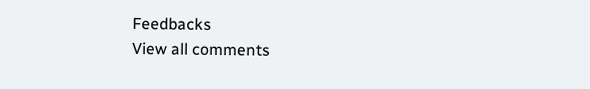Feedbacks
View all comments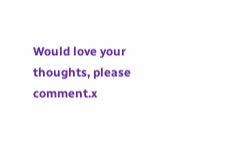Would love your thoughts, please comment.x